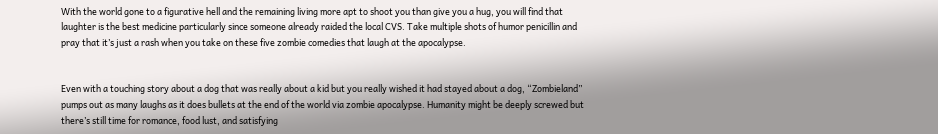With the world gone to a figurative hell and the remaining living more apt to shoot you than give you a hug, you will find that laughter is the best medicine particularly since someone already raided the local CVS. Take multiple shots of humor penicillin and pray that it’s just a rash when you take on these five zombie comedies that laugh at the apocalypse.


Even with a touching story about a dog that was really about a kid but you really wished it had stayed about a dog, “Zombieland” pumps out as many laughs as it does bullets at the end of the world via zombie apocalypse. Humanity might be deeply screwed but there’s still time for romance, food lust, and satisfying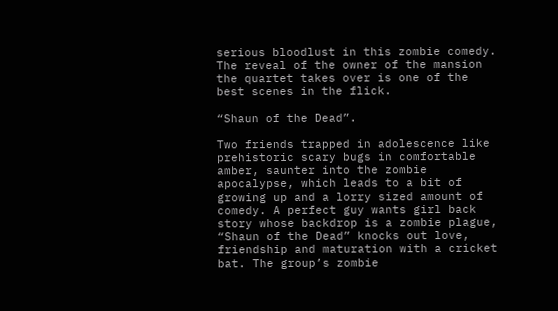serious bloodlust in this zombie comedy. The reveal of the owner of the mansion the quartet takes over is one of the best scenes in the flick.

“Shaun of the Dead”.

Two friends trapped in adolescence like prehistoric scary bugs in comfortable amber, saunter into the zombie apocalypse, which leads to a bit of growing up and a lorry sized amount of comedy. A perfect guy wants girl back story whose backdrop is a zombie plague, “Shaun of the Dead” knocks out love, friendship and maturation with a cricket bat. The group’s zombie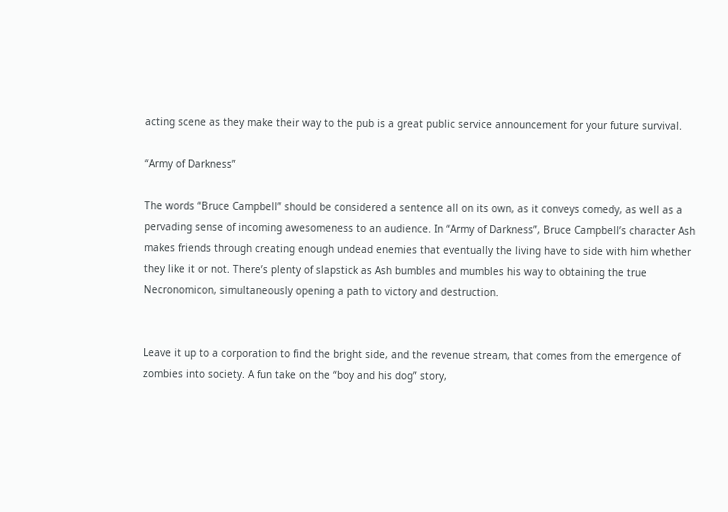acting scene as they make their way to the pub is a great public service announcement for your future survival.

“Army of Darkness”

The words “Bruce Campbell” should be considered a sentence all on its own, as it conveys comedy, as well as a pervading sense of incoming awesomeness to an audience. In “Army of Darkness”, Bruce Campbell’s character Ash makes friends through creating enough undead enemies that eventually the living have to side with him whether they like it or not. There’s plenty of slapstick as Ash bumbles and mumbles his way to obtaining the true Necronomicon, simultaneously opening a path to victory and destruction.


Leave it up to a corporation to find the bright side, and the revenue stream, that comes from the emergence of zombies into society. A fun take on the “boy and his dog” story,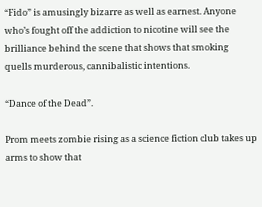“Fido” is amusingly bizarre as well as earnest. Anyone who’s fought off the addiction to nicotine will see the brilliance behind the scene that shows that smoking quells murderous, cannibalistic intentions.

“Dance of the Dead”.

Prom meets zombie rising as a science fiction club takes up arms to show that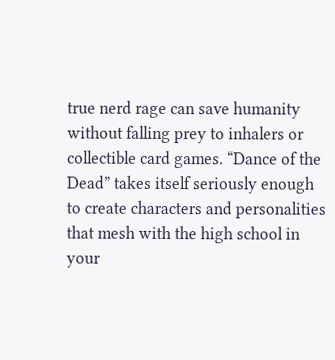true nerd rage can save humanity without falling prey to inhalers or collectible card games. “Dance of the Dead” takes itself seriously enough to create characters and personalities that mesh with the high school in your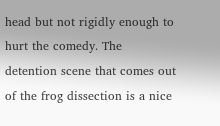head but not rigidly enough to hurt the comedy. The detention scene that comes out of the frog dissection is a nice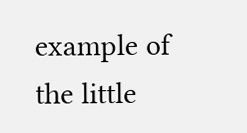example of the little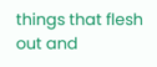things that flesh out and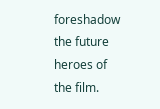foreshadow the future heroes of the film.